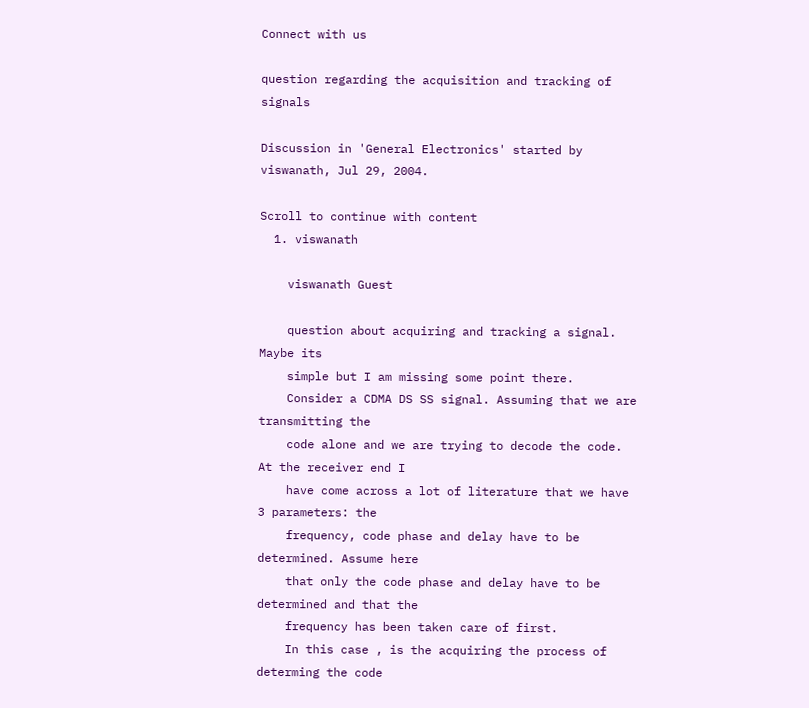Connect with us

question regarding the acquisition and tracking of signals

Discussion in 'General Electronics' started by viswanath, Jul 29, 2004.

Scroll to continue with content
  1. viswanath

    viswanath Guest

    question about acquiring and tracking a signal. Maybe its
    simple but I am missing some point there.
    Consider a CDMA DS SS signal. Assuming that we are transmitting the
    code alone and we are trying to decode the code. At the receiver end I
    have come across a lot of literature that we have 3 parameters: the
    frequency, code phase and delay have to be determined. Assume here
    that only the code phase and delay have to be determined and that the
    frequency has been taken care of first.
    In this case , is the acquiring the process of determing the code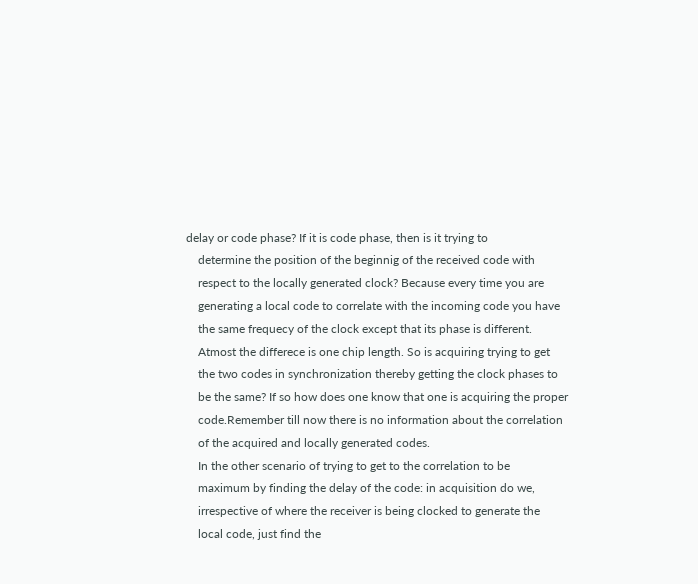delay or code phase? If it is code phase, then is it trying to
    determine the position of the beginnig of the received code with
    respect to the locally generated clock? Because every time you are
    generating a local code to correlate with the incoming code you have
    the same frequecy of the clock except that its phase is different.
    Atmost the differece is one chip length. So is acquiring trying to get
    the two codes in synchronization thereby getting the clock phases to
    be the same? If so how does one know that one is acquiring the proper
    code.Remember till now there is no information about the correlation
    of the acquired and locally generated codes.
    In the other scenario of trying to get to the correlation to be
    maximum by finding the delay of the code: in acquisition do we,
    irrespective of where the receiver is being clocked to generate the
    local code, just find the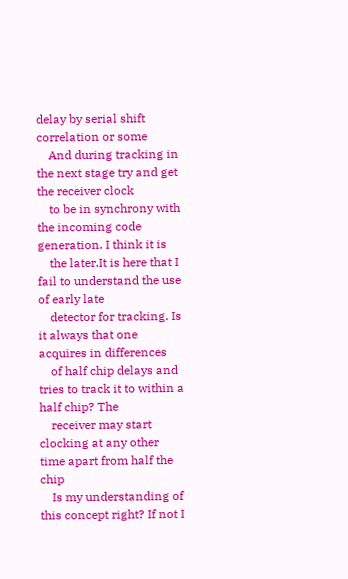delay by serial shift correlation or some
    And during tracking in the next stage try and get the receiver clock
    to be in synchrony with the incoming code generation. I think it is
    the later.It is here that I fail to understand the use of early late
    detector for tracking. Is it always that one acquires in differences
    of half chip delays and tries to track it to within a half chip? The
    receiver may start clocking at any other time apart from half the chip
    Is my understanding of this concept right? If not I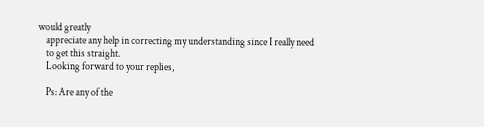would greatly
    appreciate any help in correcting my understanding since I really need
    to get this straight.
    Looking forward to your replies,

    Ps: Are any of the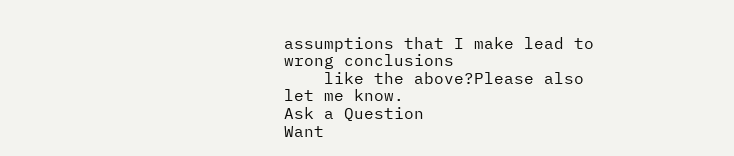assumptions that I make lead to wrong conclusions
    like the above?Please also let me know.
Ask a Question
Want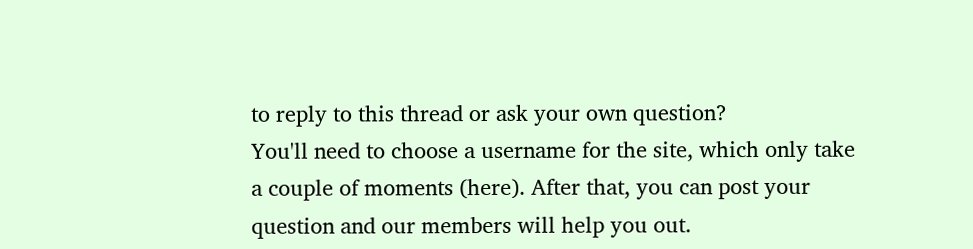to reply to this thread or ask your own question?
You'll need to choose a username for the site, which only take a couple of moments (here). After that, you can post your question and our members will help you out.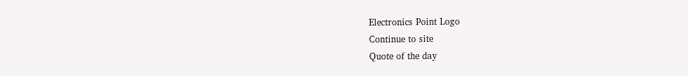Electronics Point Logo
Continue to site
Quote of the day